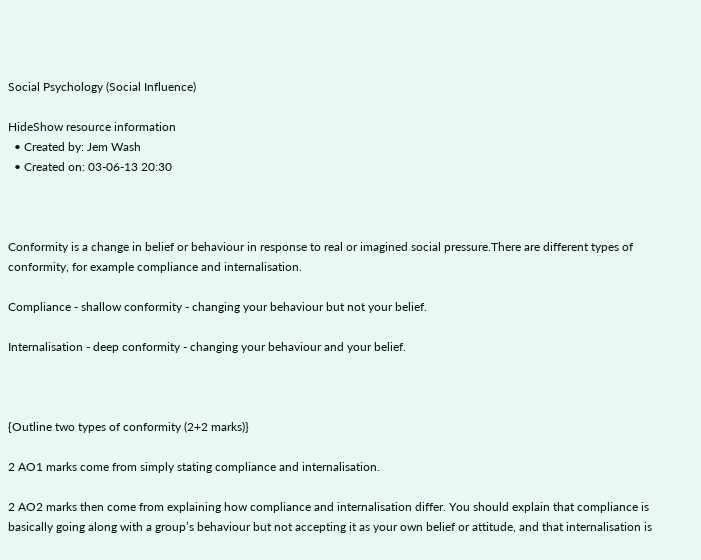Social Psychology (Social Influence)

HideShow resource information
  • Created by: Jem Wash
  • Created on: 03-06-13 20:30



Conformity is a change in belief or behaviour in response to real or imagined social pressure.There are different types of conformity, for example compliance and internalisation.

Compliance - shallow conformity - changing your behaviour but not your belief.

Internalisation - deep conformity - changing your behaviour and your belief.



{Outline two types of conformity (2+2 marks)}

2 AO1 marks come from simply stating compliance and internalisation.

2 AO2 marks then come from explaining how compliance and internalisation differ. You should explain that compliance is basically going along with a group’s behaviour but not accepting it as your own belief or attitude, and that internalisation is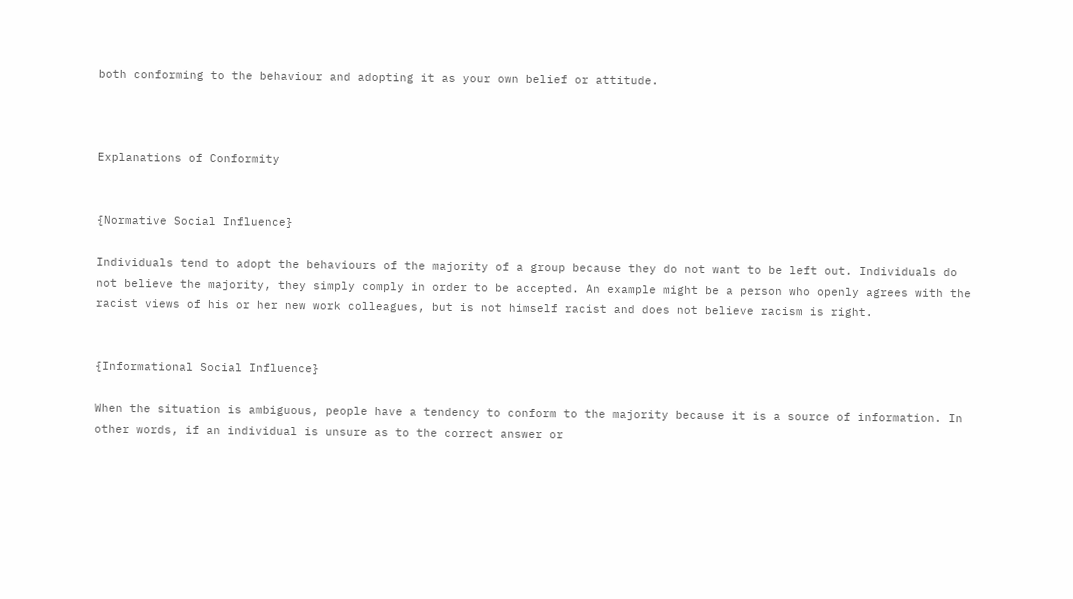both conforming to the behaviour and adopting it as your own belief or attitude.



Explanations of Conformity


{Normative Social Influence}

Individuals tend to adopt the behaviours of the majority of a group because they do not want to be left out. Individuals do not believe the majority, they simply comply in order to be accepted. An example might be a person who openly agrees with the racist views of his or her new work colleagues, but is not himself racist and does not believe racism is right.


{Informational Social Influence}

When the situation is ambiguous, people have a tendency to conform to the majority because it is a source of information. In other words, if an individual is unsure as to the correct answer or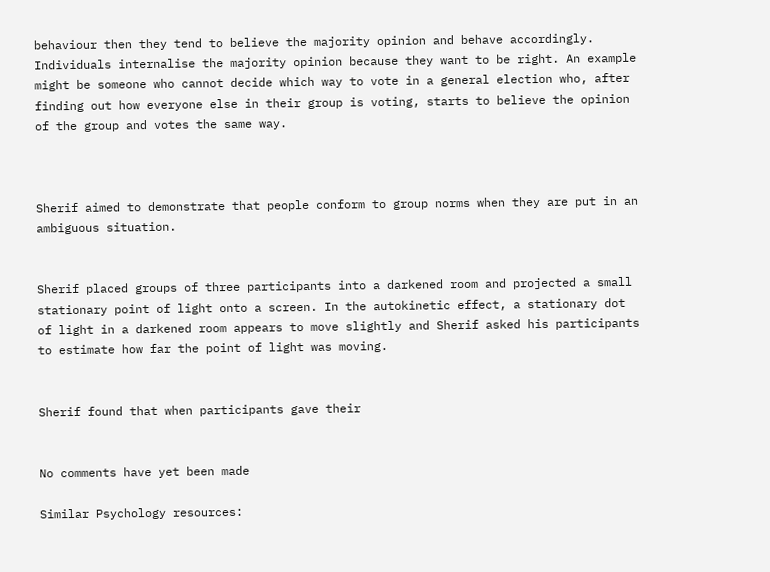behaviour then they tend to believe the majority opinion and behave accordingly. Individuals internalise the majority opinion because they want to be right. An example might be someone who cannot decide which way to vote in a general election who, after finding out how everyone else in their group is voting, starts to believe the opinion of the group and votes the same way.



Sherif aimed to demonstrate that people conform to group norms when they are put in an ambiguous situation.


Sherif placed groups of three participants into a darkened room and projected a small stationary point of light onto a screen. In the autokinetic effect, a stationary dot of light in a darkened room appears to move slightly and Sherif asked his participants to estimate how far the point of light was moving.


Sherif found that when participants gave their


No comments have yet been made

Similar Psychology resources: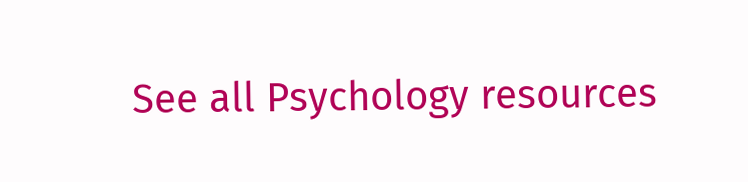See all Psychology resources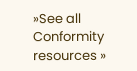»See all Conformity resources »